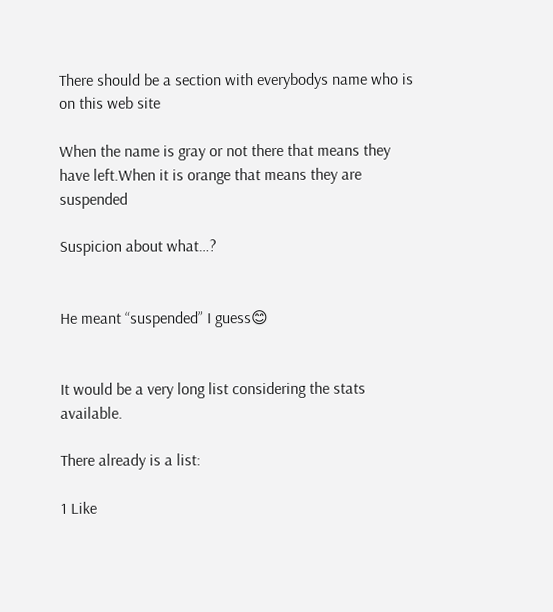There should be a section with everybodys name who is on this web site

When the name is gray or not there that means they have left.When it is orange that means they are suspended

Suspicion about what…?


He meant “suspended” I guess😊


It would be a very long list considering the stats available.

There already is a list:

1 Like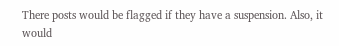There posts would be flagged if they have a suspension. Also, it would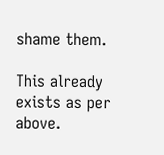shame them.

This already exists as per above.